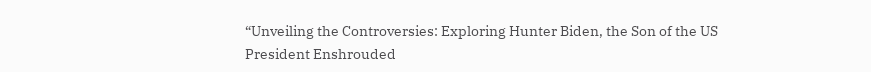“Unveiling the Controversies: Exploring Hunter Biden, the Son of the US President Enshrouded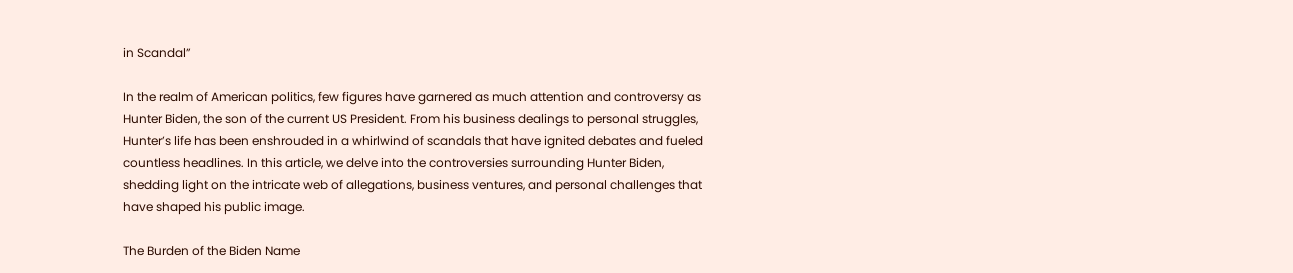in Scandal”

In the realm of American politics, few figures have garnered as much attention and controversy as Hunter Biden, the son of the current US President. From his business dealings to personal struggles, Hunter’s life has been enshrouded in a whirlwind of scandals that have ignited debates and fueled countless headlines. In this article, we delve into the controversies surrounding Hunter Biden, shedding light on the intricate web of allegations, business ventures, and personal challenges that have shaped his public image.

The Burden of the Biden Name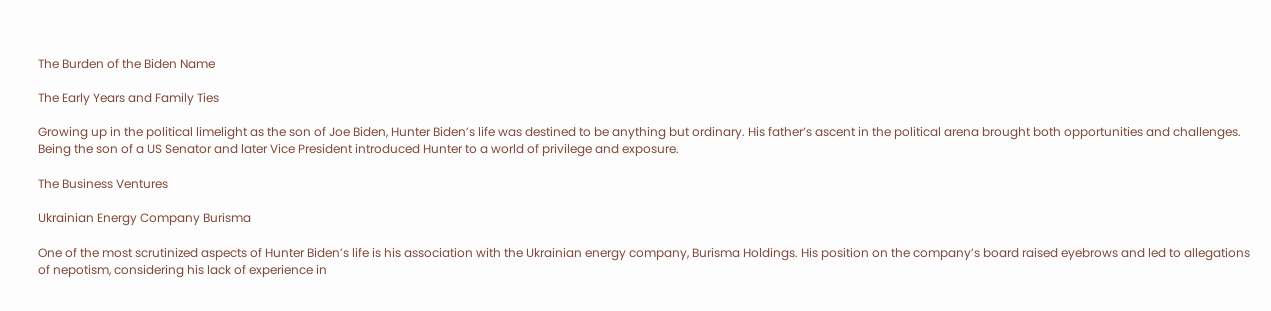The Burden of the Biden Name

The Early Years and Family Ties

Growing up in the political limelight as the son of Joe Biden, Hunter Biden’s life was destined to be anything but ordinary. His father’s ascent in the political arena brought both opportunities and challenges. Being the son of a US Senator and later Vice President introduced Hunter to a world of privilege and exposure.

The Business Ventures

Ukrainian Energy Company Burisma

One of the most scrutinized aspects of Hunter Biden’s life is his association with the Ukrainian energy company, Burisma Holdings. His position on the company’s board raised eyebrows and led to allegations of nepotism, considering his lack of experience in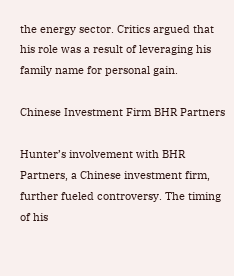the energy sector. Critics argued that his role was a result of leveraging his family name for personal gain.

Chinese Investment Firm BHR Partners

Hunter’s involvement with BHR Partners, a Chinese investment firm, further fueled controversy. The timing of his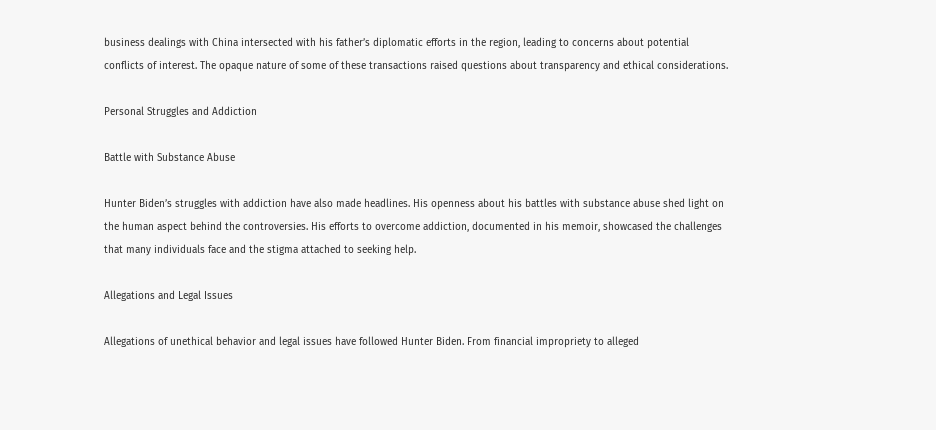business dealings with China intersected with his father’s diplomatic efforts in the region, leading to concerns about potential conflicts of interest. The opaque nature of some of these transactions raised questions about transparency and ethical considerations.

Personal Struggles and Addiction

Battle with Substance Abuse

Hunter Biden’s struggles with addiction have also made headlines. His openness about his battles with substance abuse shed light on the human aspect behind the controversies. His efforts to overcome addiction, documented in his memoir, showcased the challenges that many individuals face and the stigma attached to seeking help.

Allegations and Legal Issues

Allegations of unethical behavior and legal issues have followed Hunter Biden. From financial impropriety to alleged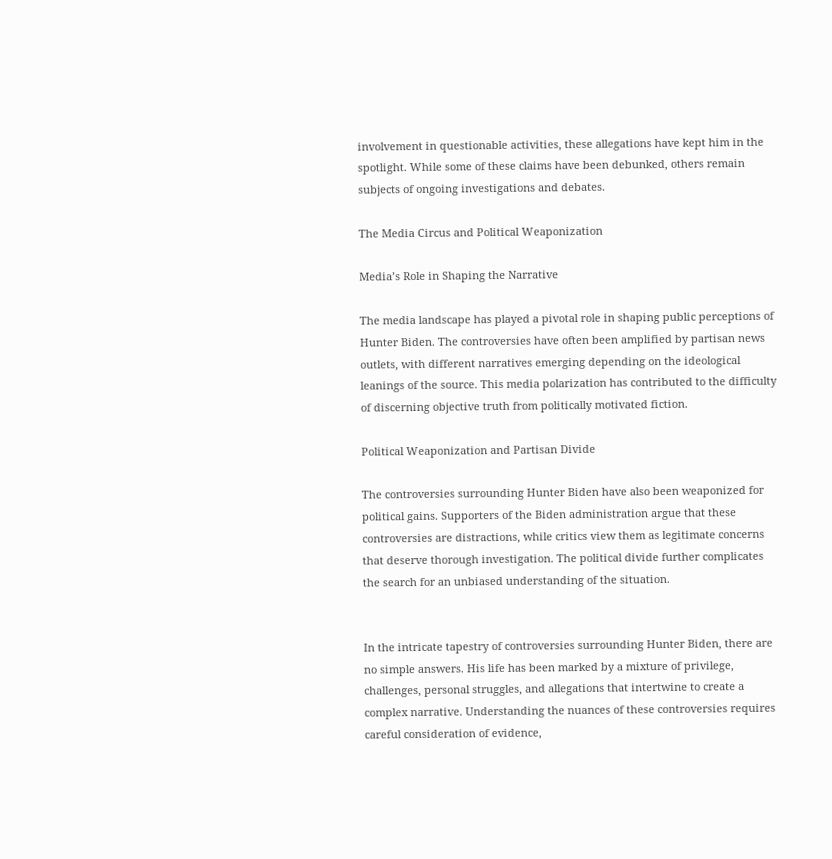involvement in questionable activities, these allegations have kept him in the spotlight. While some of these claims have been debunked, others remain subjects of ongoing investigations and debates.

The Media Circus and Political Weaponization

Media’s Role in Shaping the Narrative

The media landscape has played a pivotal role in shaping public perceptions of Hunter Biden. The controversies have often been amplified by partisan news outlets, with different narratives emerging depending on the ideological leanings of the source. This media polarization has contributed to the difficulty of discerning objective truth from politically motivated fiction.

Political Weaponization and Partisan Divide

The controversies surrounding Hunter Biden have also been weaponized for political gains. Supporters of the Biden administration argue that these controversies are distractions, while critics view them as legitimate concerns that deserve thorough investigation. The political divide further complicates the search for an unbiased understanding of the situation.


In the intricate tapestry of controversies surrounding Hunter Biden, there are no simple answers. His life has been marked by a mixture of privilege, challenges, personal struggles, and allegations that intertwine to create a complex narrative. Understanding the nuances of these controversies requires careful consideration of evidence,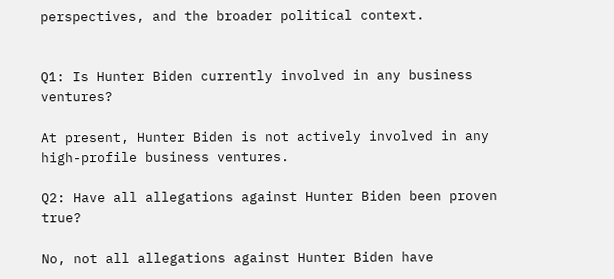perspectives, and the broader political context.


Q1: Is Hunter Biden currently involved in any business ventures?

At present, Hunter Biden is not actively involved in any high-profile business ventures.

Q2: Have all allegations against Hunter Biden been proven true?

No, not all allegations against Hunter Biden have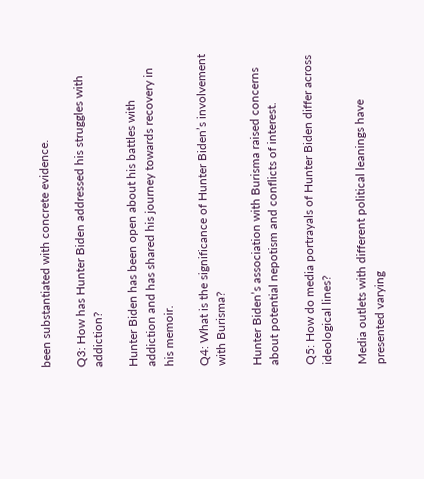been substantiated with concrete evidence.

Q3: How has Hunter Biden addressed his struggles with addiction?

Hunter Biden has been open about his battles with addiction and has shared his journey towards recovery in his memoir.

Q4: What is the significance of Hunter Biden’s involvement with Burisma?

Hunter Biden’s association with Burisma raised concerns about potential nepotism and conflicts of interest.

Q5: How do media portrayals of Hunter Biden differ across ideological lines?

Media outlets with different political leanings have presented varying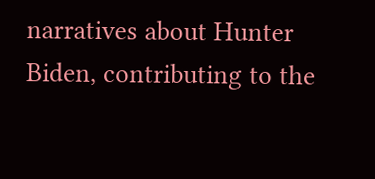narratives about Hunter Biden, contributing to the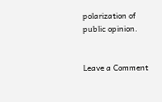polarization of public opinion.


Leave a Comment